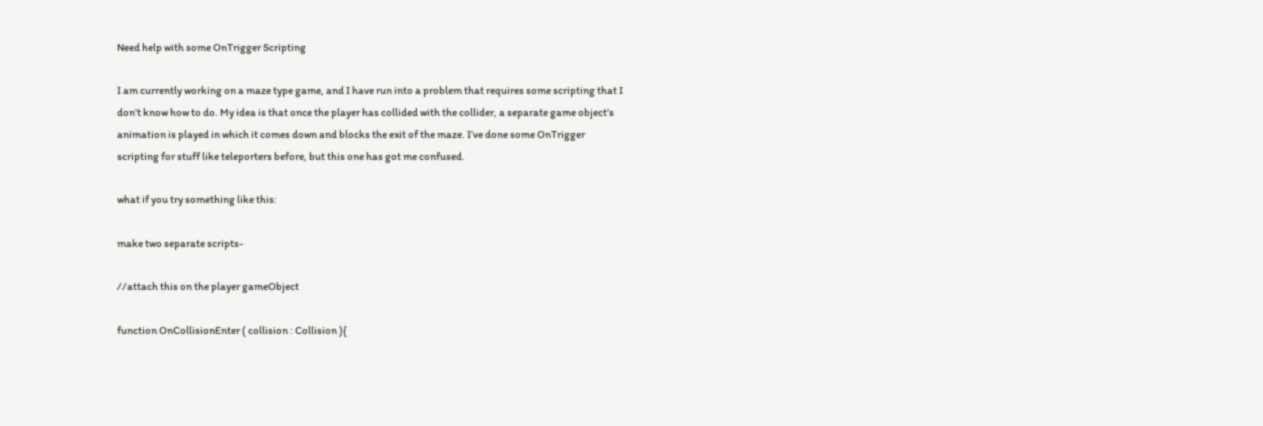Need help with some OnTrigger Scripting

I am currently working on a maze type game, and I have run into a problem that requires some scripting that I don’t know how to do. My idea is that once the player has collided with the collider, a separate game object’s animation is played in which it comes down and blocks the exit of the maze. I’ve done some OnTrigger scripting for stuff like teleporters before, but this one has got me confused.

what if you try something like this:

make two separate scripts-

//attach this on the player gameObject

function OnCollisionEnter ( collision : Collision ){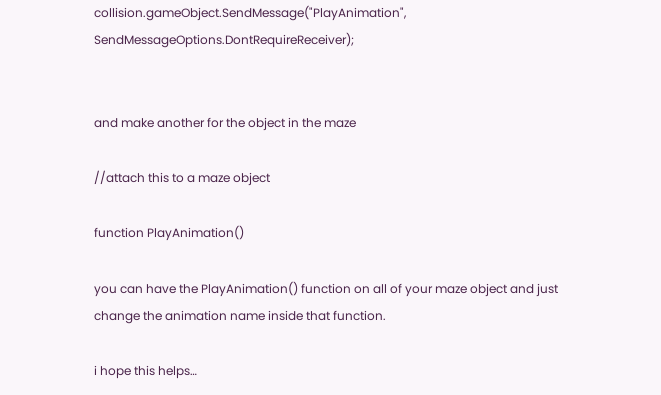collision.gameObject.SendMessage("PlayAnimation", SendMessageOptions.DontRequireReceiver);


and make another for the object in the maze

//attach this to a maze object

function PlayAnimation()

you can have the PlayAnimation() function on all of your maze object and just change the animation name inside that function.

i hope this helps…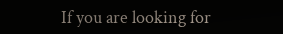If you are looking for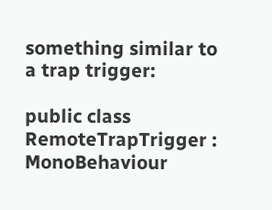something similar to a trap trigger:

public class RemoteTrapTrigger : MonoBehaviour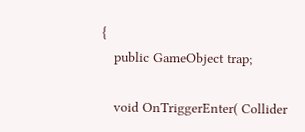{
   public GameObject trap;

   void OnTriggerEnter( Collider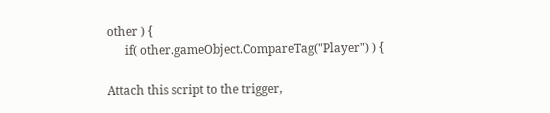other ) {
      if( other.gameObject.CompareTag("Player") ) {

Attach this script to the trigger,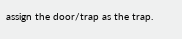assign the door/trap as the trap.